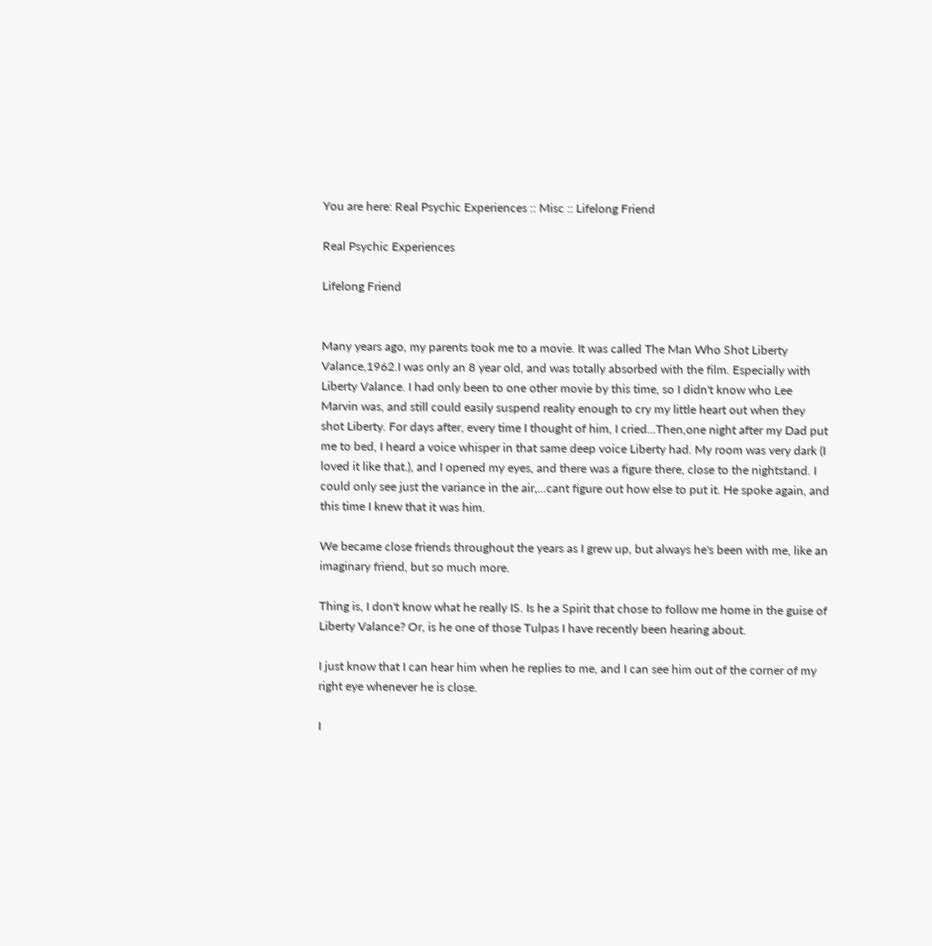You are here: Real Psychic Experiences :: Misc :: Lifelong Friend

Real Psychic Experiences

Lifelong Friend


Many years ago, my parents took me to a movie. It was called The Man Who Shot Liberty Valance,1962.I was only an 8 year old, and was totally absorbed with the film. Especially with Liberty Valance. I had only been to one other movie by this time, so I didn't know who Lee Marvin was, and still could easily suspend reality enough to cry my little heart out when they shot Liberty. For days after, every time I thought of him, I cried...Then,one night after my Dad put me to bed, I heard a voice whisper in that same deep voice Liberty had. My room was very dark (I loved it like that.), and I opened my eyes, and there was a figure there, close to the nightstand. I could only see just the variance in the air,...cant figure out how else to put it. He spoke again, and this time I knew that it was him.

We became close friends throughout the years as I grew up, but always he's been with me, like an imaginary friend, but so much more.

Thing is, I don't know what he really IS. Is he a Spirit that chose to follow me home in the guise of Liberty Valance? Or, is he one of those Tulpas I have recently been hearing about.

I just know that I can hear him when he replies to me, and I can see him out of the corner of my right eye whenever he is close.

I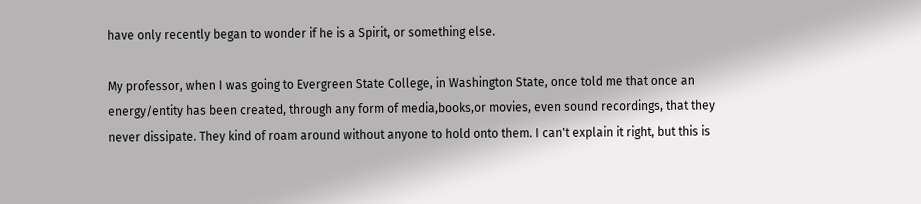have only recently began to wonder if he is a Spirit, or something else.

My professor, when I was going to Evergreen State College, in Washington State, once told me that once an energy/entity has been created, through any form of media,books,or movies, even sound recordings, that they never dissipate. They kind of roam around without anyone to hold onto them. I can't explain it right, but this is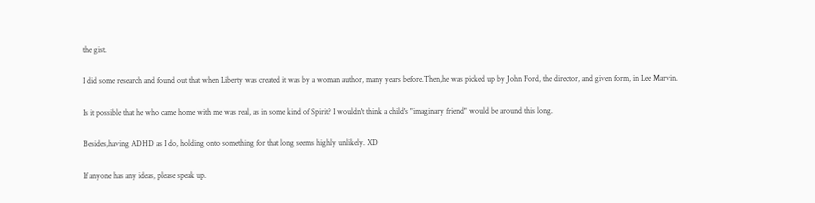the gist.

I did some research and found out that when Liberty was created it was by a woman author, many years before.Then,he was picked up by John Ford, the director, and given form, in Lee Marvin.

Is it possible that he who came home with me was real, as in some kind of Spirit? I wouldn't think a child's "imaginary friend" would be around this long.

Besides,having ADHD as I do, holding onto something for that long seems highly unlikely. XD

If anyone has any ideas, please speak up.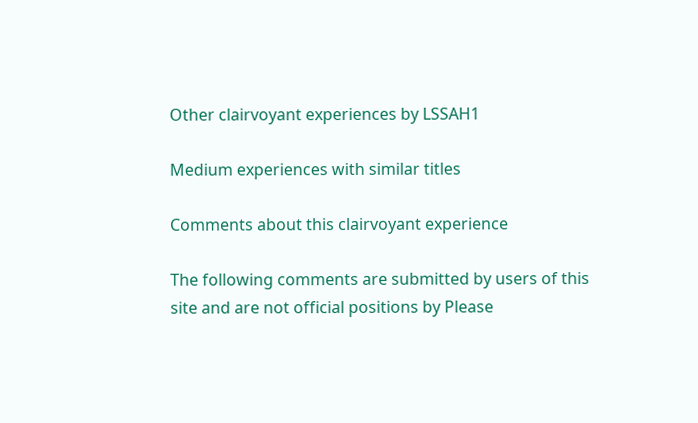Other clairvoyant experiences by LSSAH1

Medium experiences with similar titles

Comments about this clairvoyant experience

The following comments are submitted by users of this site and are not official positions by Please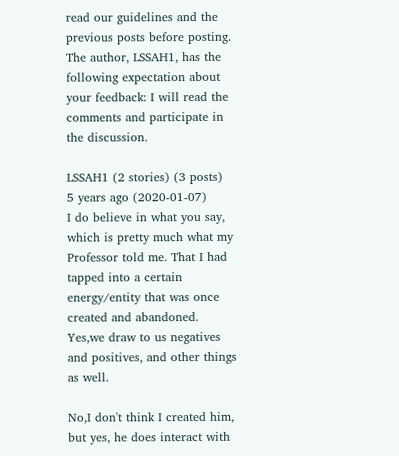read our guidelines and the previous posts before posting. The author, LSSAH1, has the following expectation about your feedback: I will read the comments and participate in the discussion.

LSSAH1 (2 stories) (3 posts)
5 years ago (2020-01-07)
I do believe in what you say, which is pretty much what my Professor told me. That I had tapped into a certain energy/entity that was once created and abandoned.
Yes,we draw to us negatives and positives, and other things as well.

No,I don't think I created him, but yes, he does interact with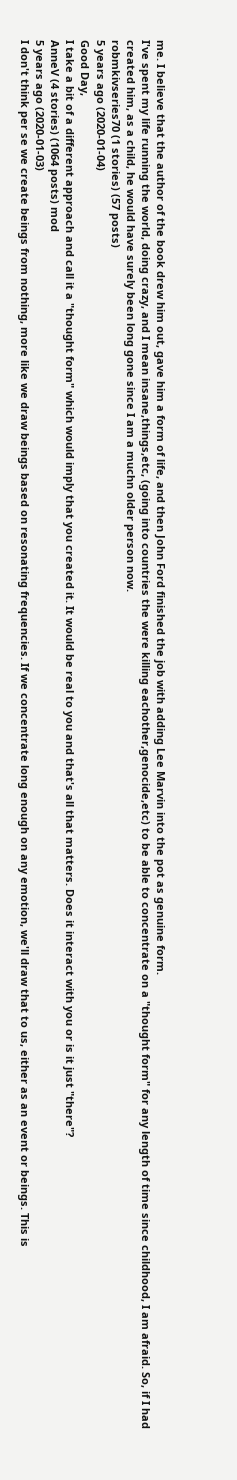me. I believe that the author of the book drew him out, gave him a form of life, and then John Ford finished the job with adding Lee Marvin into the pot as genuine form.
I've spent my life running the world, doing crazy, and I mean insane,things,etc, (going into countries the were killing eachother,genocide,etc) to be able to concentrate on a "thought form" for any length of time since childhood, I am afraid. So, if I had created him, as a child, he would have surely been long gone since I am a muchn older person now.
robmkivseries70 (1 stories) (57 posts)
5 years ago (2020-01-04)
Good Day,
I take a bit of a different approach and call it a "thought form" which would imply that you created it. It would be real to you and that's all that matters. Does it interact with you or is it just "there"?
AnneV (4 stories) (1064 posts) mod
5 years ago (2020-01-03)
I don't think per se we create beings from nothing, more like we draw beings based on resonating frequencies. If we concentrate long enough on any emotion, we'll draw that to us, either as an event or beings. This is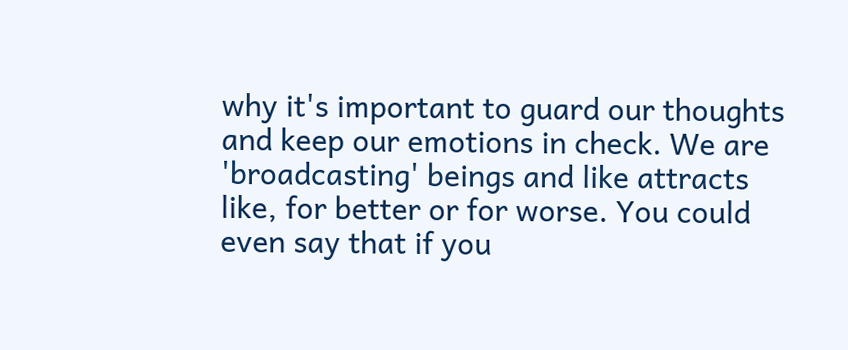why it's important to guard our thoughts and keep our emotions in check. We are 'broadcasting' beings and like attracts like, for better or for worse. You could even say that if you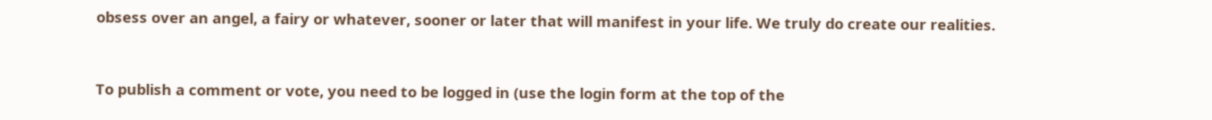obsess over an angel, a fairy or whatever, sooner or later that will manifest in your life. We truly do create our realities.


To publish a comment or vote, you need to be logged in (use the login form at the top of the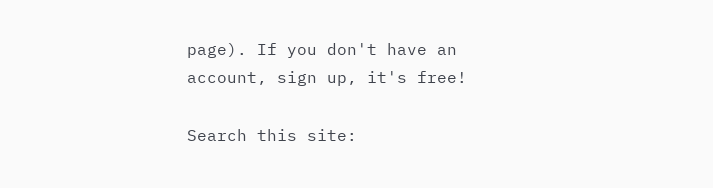page). If you don't have an account, sign up, it's free!

Search this site: